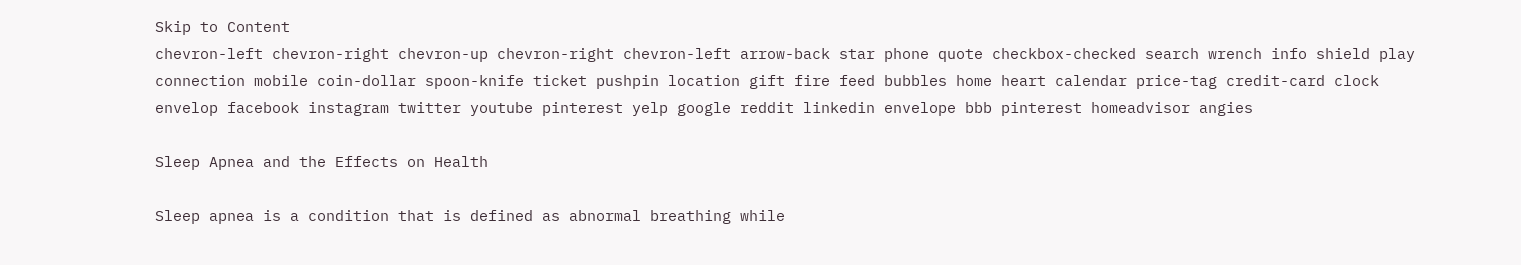Skip to Content
chevron-left chevron-right chevron-up chevron-right chevron-left arrow-back star phone quote checkbox-checked search wrench info shield play connection mobile coin-dollar spoon-knife ticket pushpin location gift fire feed bubbles home heart calendar price-tag credit-card clock envelop facebook instagram twitter youtube pinterest yelp google reddit linkedin envelope bbb pinterest homeadvisor angies

Sleep Apnea and the Effects on Health

Sleep apnea is a condition that is defined as abnormal breathing while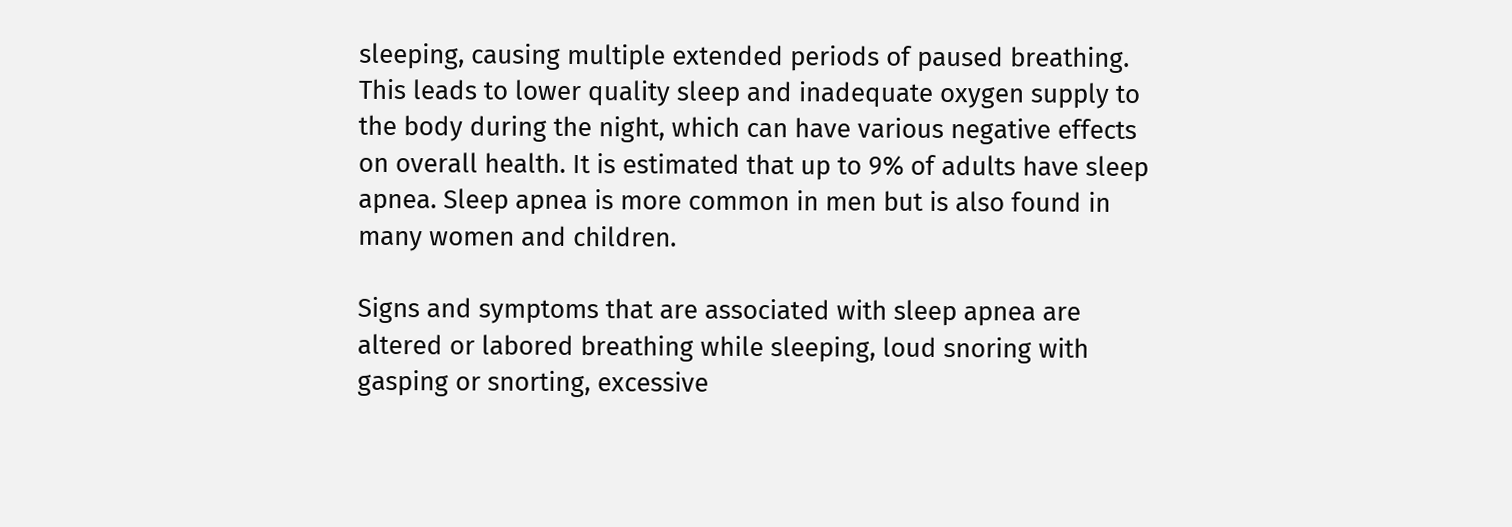sleeping, causing multiple extended periods of paused breathing. This leads to lower quality sleep and inadequate oxygen supply to the body during the night, which can have various negative effects on overall health. It is estimated that up to 9% of adults have sleep apnea. Sleep apnea is more common in men but is also found in many women and children.

Signs and symptoms that are associated with sleep apnea are altered or labored breathing while sleeping, loud snoring with gasping or snorting, excessive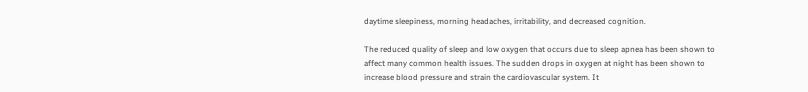daytime sleepiness, morning headaches, irritability, and decreased cognition.

The reduced quality of sleep and low oxygen that occurs due to sleep apnea has been shown to affect many common health issues. The sudden drops in oxygen at night has been shown to increase blood pressure and strain the cardiovascular system. It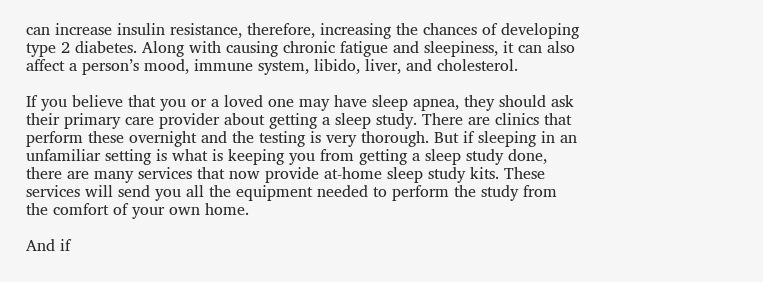can increase insulin resistance, therefore, increasing the chances of developing type 2 diabetes. Along with causing chronic fatigue and sleepiness, it can also affect a person’s mood, immune system, libido, liver, and cholesterol.

If you believe that you or a loved one may have sleep apnea, they should ask their primary care provider about getting a sleep study. There are clinics that perform these overnight and the testing is very thorough. But if sleeping in an unfamiliar setting is what is keeping you from getting a sleep study done, there are many services that now provide at-home sleep study kits. These services will send you all the equipment needed to perform the study from the comfort of your own home.

And if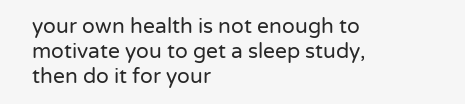your own health is not enough to motivate you to get a sleep study, then do it for your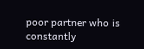poor partner who is constantly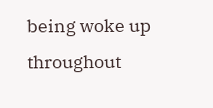being woke up throughout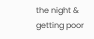the night & getting poor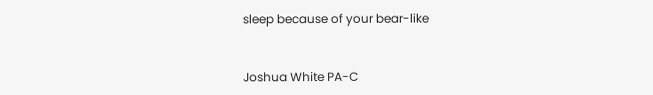sleep because of your bear-like


Joshua White PA-C